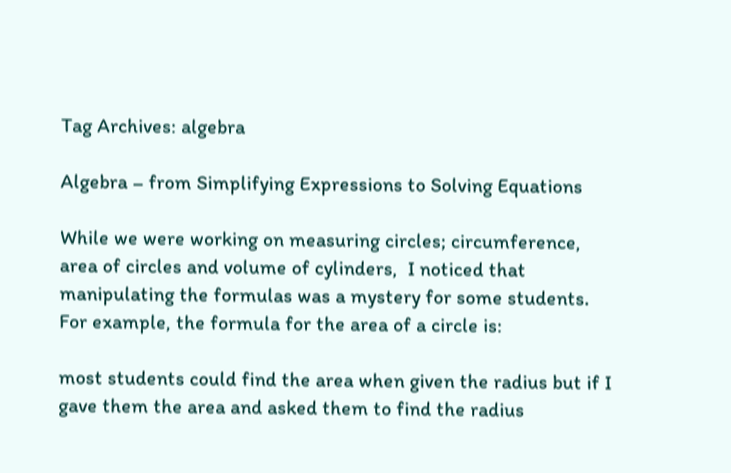Tag Archives: algebra

Algebra – from Simplifying Expressions to Solving Equations

While we were working on measuring circles; circumference, area of circles and volume of cylinders,  I noticed that manipulating the formulas was a mystery for some students.  For example, the formula for the area of a circle is:

most students could find the area when given the radius but if I gave them the area and asked them to find the radius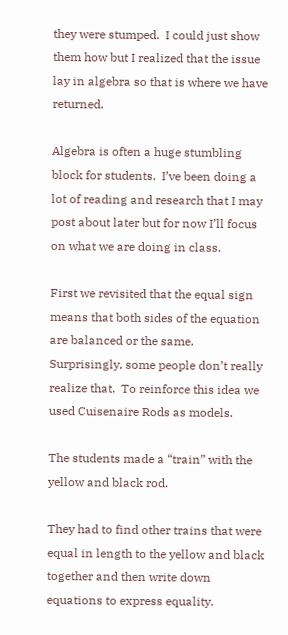they were stumped.  I could just show them how but I realized that the issue lay in algebra so that is where we have returned.

Algebra is often a huge stumbling block for students.  I’ve been doing a lot of reading and research that I may post about later but for now I’ll focus on what we are doing in class.

First we revisited that the equal sign means that both sides of the equation are balanced or the same.  Surprisingly, some people don’t really realize that.  To reinforce this idea we used Cuisenaire Rods as models.

The students made a “train” with the yellow and black rod.

They had to find other trains that were equal in length to the yellow and black together and then write down equations to express equality.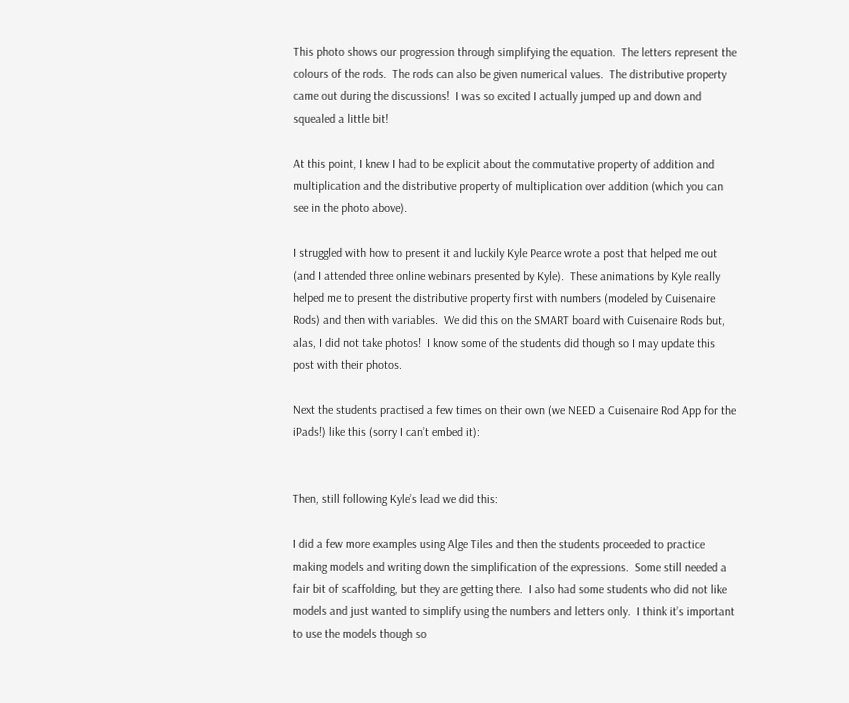This photo shows our progression through simplifying the equation.  The letters represent the colours of the rods.  The rods can also be given numerical values.  The distributive property came out during the discussions!  I was so excited I actually jumped up and down and squealed a little bit!

At this point, I knew I had to be explicit about the commutative property of addition and multiplication and the distributive property of multiplication over addition (which you can see in the photo above).

I struggled with how to present it and luckily Kyle Pearce wrote a post that helped me out (and I attended three online webinars presented by Kyle).  These animations by Kyle really helped me to present the distributive property first with numbers (modeled by Cuisenaire Rods) and then with variables.  We did this on the SMART board with Cuisenaire Rods but, alas, I did not take photos!  I know some of the students did though so I may update this post with their photos.

Next the students practised a few times on their own (we NEED a Cuisenaire Rod App for the iPads!) like this (sorry I can’t embed it):


Then, still following Kyle’s lead we did this:

I did a few more examples using Alge Tiles and then the students proceeded to practice making models and writing down the simplification of the expressions.  Some still needed a fair bit of scaffolding, but they are getting there.  I also had some students who did not like models and just wanted to simplify using the numbers and letters only.  I think it’s important to use the models though so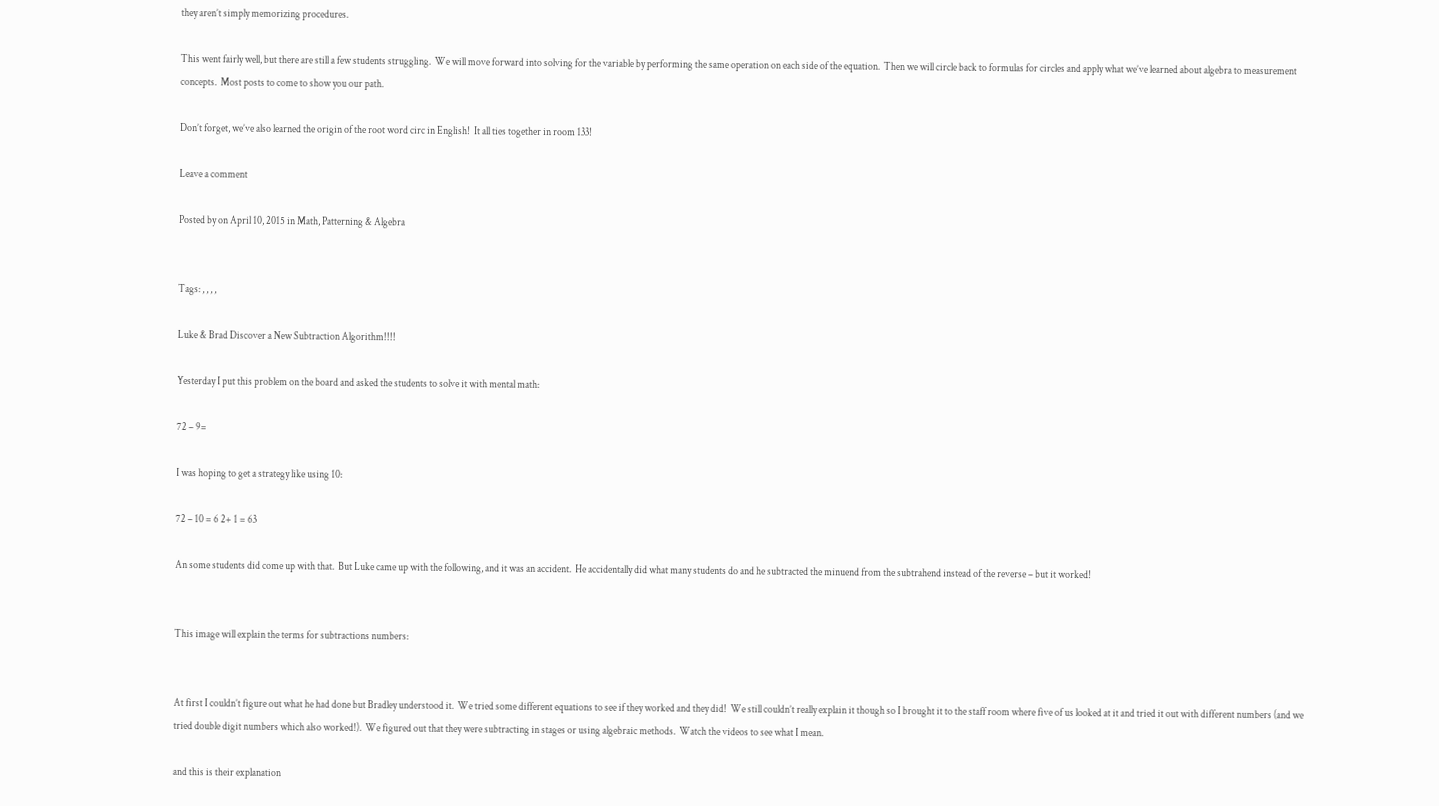they aren’t simply memorizing procedures.

This went fairly well, but there are still a few students struggling.  We will move forward into solving for the variable by performing the same operation on each side of the equation.  Then we will circle back to formulas for circles and apply what we’ve learned about algebra to measurement concepts.  Most posts to come to show you our path.

Don’t forget, we’ve also learned the origin of the root word circ in English!  It all ties together in room 133!

Leave a comment

Posted by on April 10, 2015 in Math, Patterning & Algebra


Tags: , , , ,

Luke & Brad Discover a New Subtraction Algorithm!!!!

Yesterday I put this problem on the board and asked the students to solve it with mental math:

72 – 9=

I was hoping to get a strategy like using 10:

72 – 10 = 6 2+ 1 = 63

An some students did come up with that.  But Luke came up with the following, and it was an accident.  He accidentally did what many students do and he subtracted the minuend from the subtrahend instead of the reverse – but it worked!


This image will explain the terms for subtractions numbers:


At first I couldn’t figure out what he had done but Bradley understood it.  We tried some different equations to see if they worked and they did!  We still couldn’t really explain it though so I brought it to the staff room where five of us looked at it and tried it out with different numbers (and we tried double digit numbers which also worked!).  We figured out that they were subtracting in stages or using algebraic methods.  Watch the videos to see what I mean.

and this is their explanation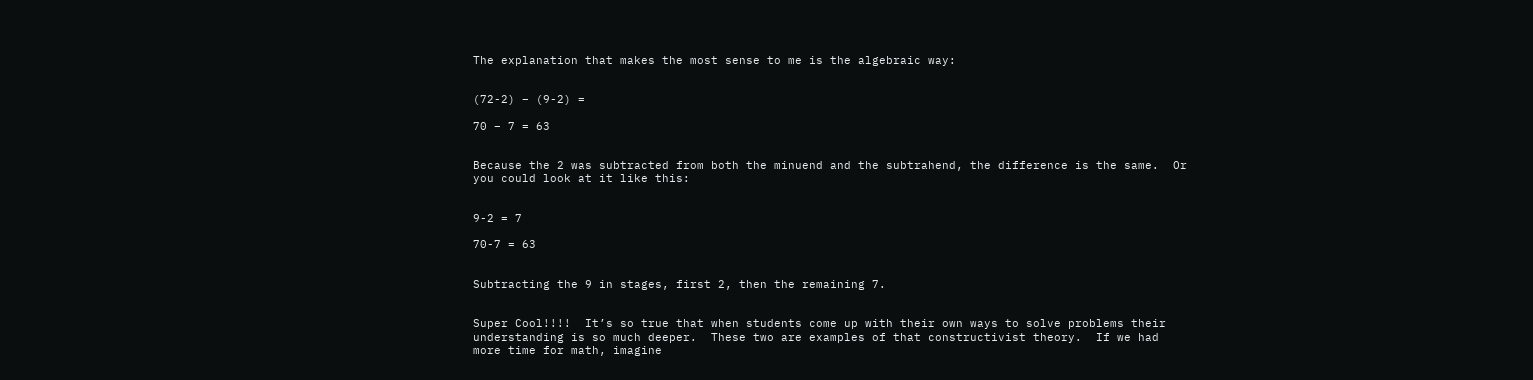The explanation that makes the most sense to me is the algebraic way:


(72-2) – (9-2) =

70 – 7 = 63


Because the 2 was subtracted from both the minuend and the subtrahend, the difference is the same.  Or you could look at it like this:


9-2 = 7

70-7 = 63


Subtracting the 9 in stages, first 2, then the remaining 7.


Super Cool!!!!  It’s so true that when students come up with their own ways to solve problems their understanding is so much deeper.  These two are examples of that constructivist theory.  If we had more time for math, imagine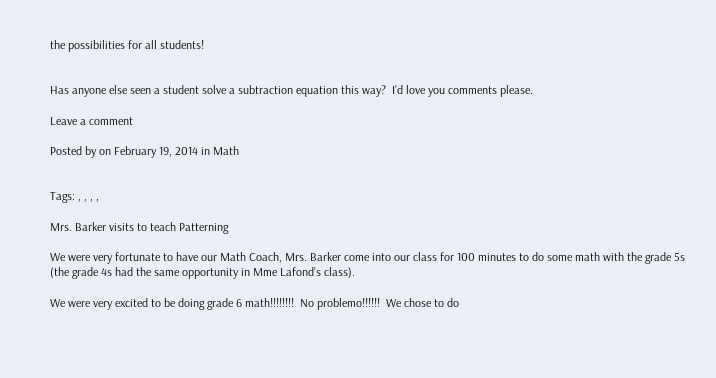the possibilities for all students!


Has anyone else seen a student solve a subtraction equation this way?  I’d love you comments please.

Leave a comment

Posted by on February 19, 2014 in Math


Tags: , , , ,

Mrs. Barker visits to teach Patterning

We were very fortunate to have our Math Coach, Mrs. Barker come into our class for 100 minutes to do some math with the grade 5s (the grade 4s had the same opportunity in Mme Lafond’s class).

We were very excited to be doing grade 6 math!!!!!!!!  No problemo!!!!!!  We chose to do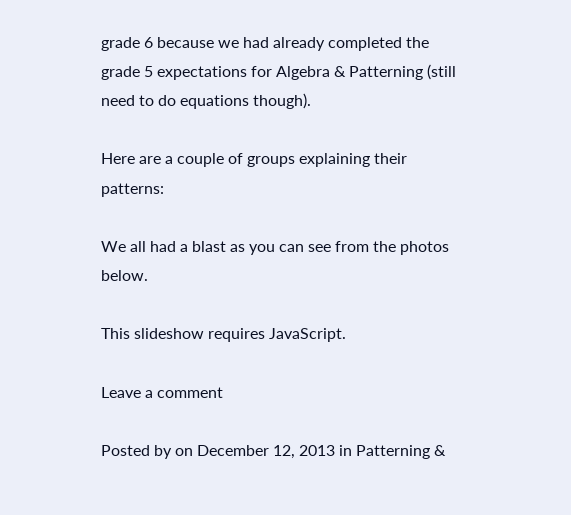grade 6 because we had already completed the grade 5 expectations for Algebra & Patterning (still need to do equations though).

Here are a couple of groups explaining their patterns:

We all had a blast as you can see from the photos below.

This slideshow requires JavaScript.

Leave a comment

Posted by on December 12, 2013 in Patterning &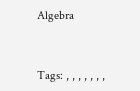Algebra


Tags: , , , , , , ,